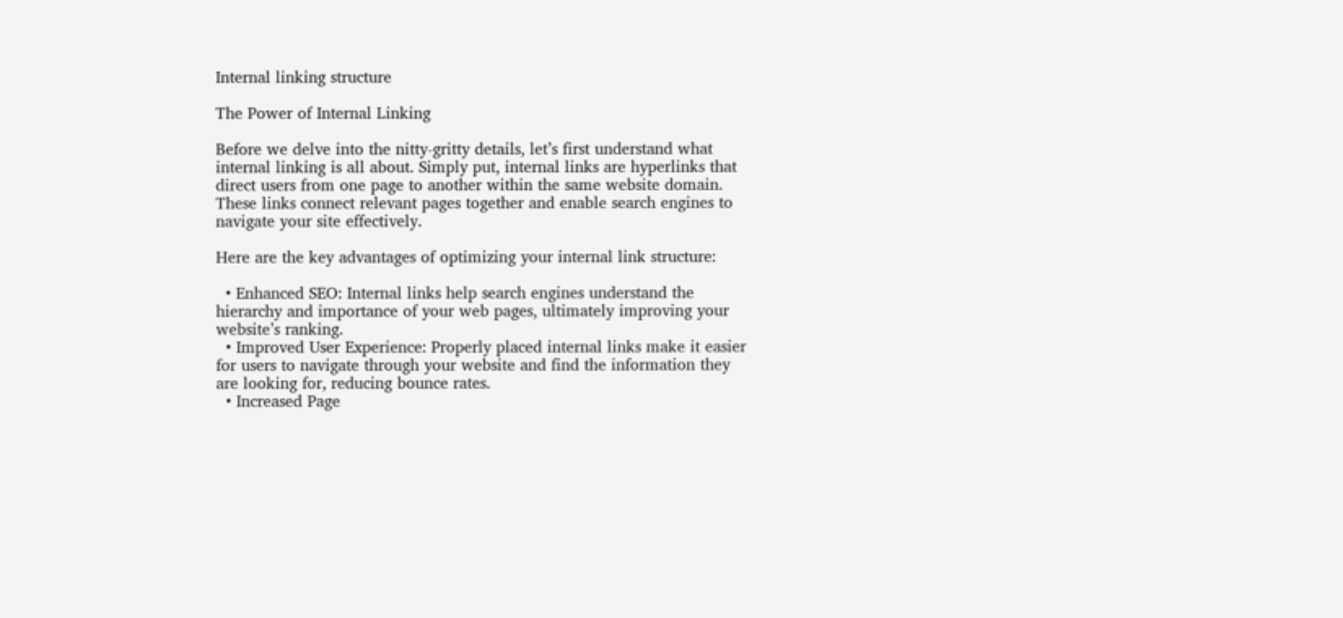Internal linking structure

The Power of Internal Linking

Before we delve into the nitty-gritty details, let’s first understand what internal linking is all about. Simply put, internal links are hyperlinks that direct users from one page to another within the same website domain. These links connect relevant pages together and enable search engines to navigate your site effectively.

Here are the key advantages of optimizing your internal link structure:

  • Enhanced SEO: Internal links help search engines understand the hierarchy and importance of your web pages, ultimately improving your website’s ranking.
  • Improved User Experience: Properly placed internal links make it easier for users to navigate through your website and find the information they are looking for, reducing bounce rates.
  • Increased Page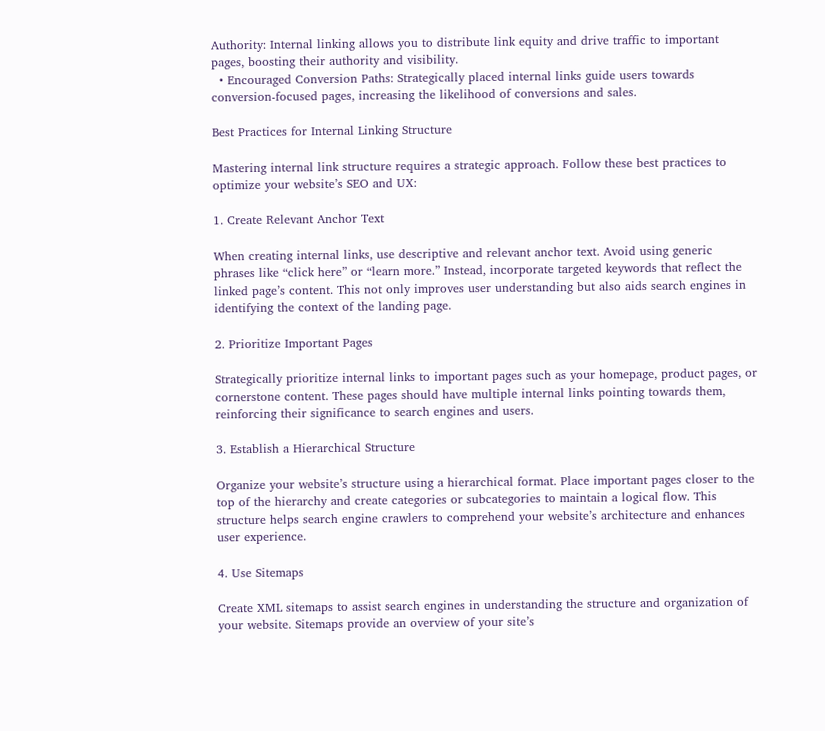Authority: Internal linking allows you to distribute link equity and drive traffic to important pages, boosting their authority and visibility.
  • Encouraged Conversion Paths: Strategically placed internal links guide users towards conversion-focused pages, increasing the likelihood of conversions and sales.

Best Practices for Internal Linking Structure

Mastering internal link structure requires a strategic approach. Follow these best practices to optimize your website’s SEO and UX:

1. Create Relevant Anchor Text

When creating internal links, use descriptive and relevant anchor text. Avoid using generic phrases like “click here” or “learn more.” Instead, incorporate targeted keywords that reflect the linked page’s content. This not only improves user understanding but also aids search engines in identifying the context of the landing page.

2. Prioritize Important Pages

Strategically prioritize internal links to important pages such as your homepage, product pages, or cornerstone content. These pages should have multiple internal links pointing towards them, reinforcing their significance to search engines and users.

3. Establish a Hierarchical Structure

Organize your website’s structure using a hierarchical format. Place important pages closer to the top of the hierarchy and create categories or subcategories to maintain a logical flow. This structure helps search engine crawlers to comprehend your website’s architecture and enhances user experience.

4. Use Sitemaps

Create XML sitemaps to assist search engines in understanding the structure and organization of your website. Sitemaps provide an overview of your site’s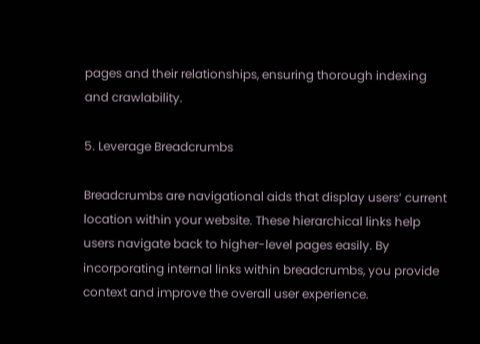pages and their relationships, ensuring thorough indexing and crawlability.

5. Leverage Breadcrumbs

Breadcrumbs are navigational aids that display users’ current location within your website. These hierarchical links help users navigate back to higher-level pages easily. By incorporating internal links within breadcrumbs, you provide context and improve the overall user experience.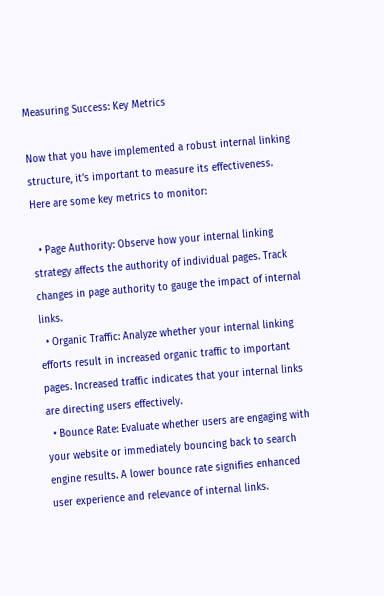Measuring Success: Key Metrics

Now that you have implemented a robust internal linking structure, it’s important to measure its effectiveness. Here are some key metrics to monitor:

  • Page Authority: Observe how your internal linking strategy affects the authority of individual pages. Track changes in page authority to gauge the impact of internal links.
  • Organic Traffic: Analyze whether your internal linking efforts result in increased organic traffic to important pages. Increased traffic indicates that your internal links are directing users effectively.
  • Bounce Rate: Evaluate whether users are engaging with your website or immediately bouncing back to search engine results. A lower bounce rate signifies enhanced user experience and relevance of internal links.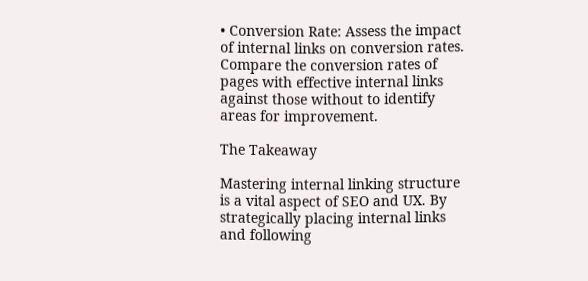• Conversion Rate: Assess the impact of internal links on conversion rates. Compare the conversion rates of pages with effective internal links against those without to identify areas for improvement.

The Takeaway

Mastering internal linking structure is a vital aspect of SEO and UX. By strategically placing internal links and following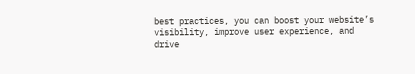best practices, you can boost your website’s visibility, improve user experience, and drive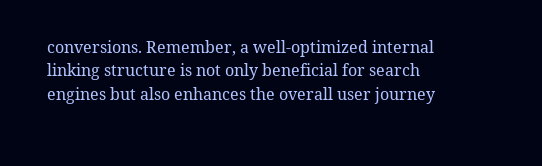conversions. Remember, a well-optimized internal linking structure is not only beneficial for search engines but also enhances the overall user journey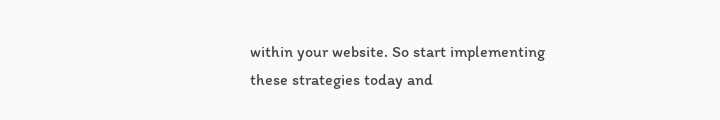within your website. So start implementing these strategies today and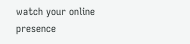watch your online presence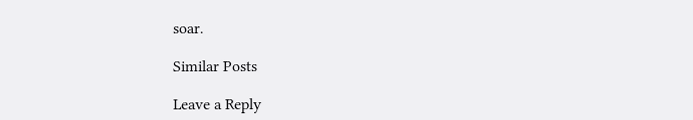soar.

Similar Posts

Leave a Reply